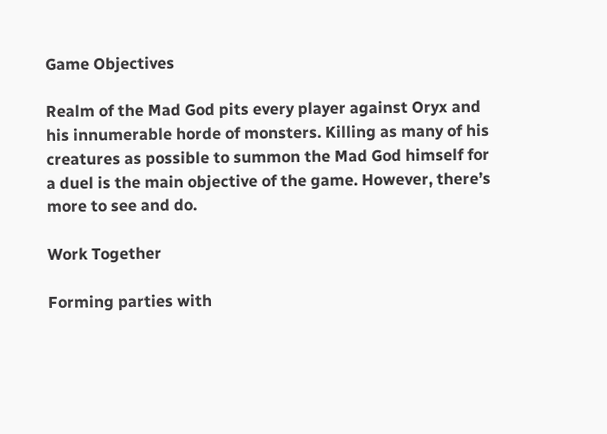Game Objectives

Realm of the Mad God pits every player against Oryx and his innumerable horde of monsters. Killing as many of his creatures as possible to summon the Mad God himself for a duel is the main objective of the game. However, there’s more to see and do.

Work Together

Forming parties with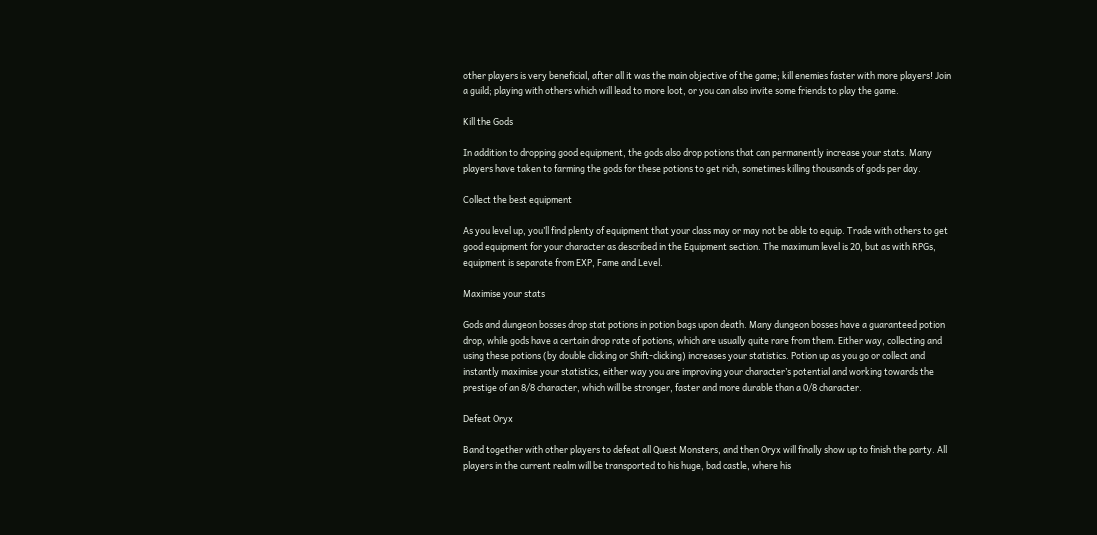other players is very beneficial, after all it was the main objective of the game; kill enemies faster with more players! Join a guild; playing with others which will lead to more loot, or you can also invite some friends to play the game.

Kill the Gods

In addition to dropping good equipment, the gods also drop potions that can permanently increase your stats. Many players have taken to farming the gods for these potions to get rich, sometimes killing thousands of gods per day.

Collect the best equipment

As you level up, you’ll find plenty of equipment that your class may or may not be able to equip. Trade with others to get good equipment for your character as described in the Equipment section. The maximum level is 20, but as with RPGs, equipment is separate from EXP, Fame and Level.

Maximise your stats

Gods and dungeon bosses drop stat potions in potion bags upon death. Many dungeon bosses have a guaranteed potion drop, while gods have a certain drop rate of potions, which are usually quite rare from them. Either way, collecting and using these potions (by double clicking or Shift-clicking) increases your statistics. Potion up as you go or collect and instantly maximise your statistics, either way you are improving your character’s potential and working towards the prestige of an 8/8 character, which will be stronger, faster and more durable than a 0/8 character.

Defeat Oryx

Band together with other players to defeat all Quest Monsters, and then Oryx will finally show up to finish the party. All players in the current realm will be transported to his huge, bad castle, where his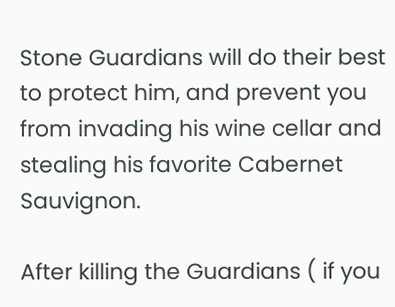Stone Guardians will do their best to protect him, and prevent you from invading his wine cellar and stealing his favorite Cabernet Sauvignon.

After killing the Guardians ( if you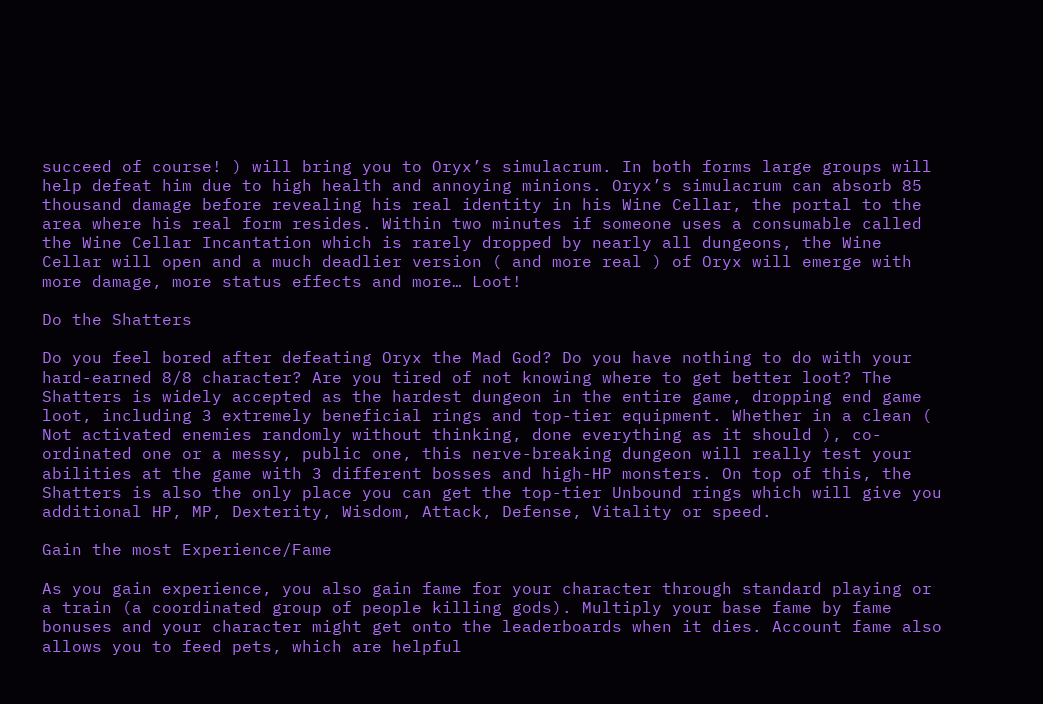succeed of course! ) will bring you to Oryx’s simulacrum. In both forms large groups will help defeat him due to high health and annoying minions. Oryx’s simulacrum can absorb 85 thousand damage before revealing his real identity in his Wine Cellar, the portal to the area where his real form resides. Within two minutes if someone uses a consumable called the Wine Cellar Incantation which is rarely dropped by nearly all dungeons, the Wine Cellar will open and a much deadlier version ( and more real ) of Oryx will emerge with more damage, more status effects and more… Loot!

Do the Shatters

Do you feel bored after defeating Oryx the Mad God? Do you have nothing to do with your hard-earned 8/8 character? Are you tired of not knowing where to get better loot? The Shatters is widely accepted as the hardest dungeon in the entire game, dropping end game loot, including 3 extremely beneficial rings and top-tier equipment. Whether in a clean ( Not activated enemies randomly without thinking, done everything as it should ), co-ordinated one or a messy, public one, this nerve-breaking dungeon will really test your abilities at the game with 3 different bosses and high-HP monsters. On top of this, the Shatters is also the only place you can get the top-tier Unbound rings which will give you additional HP, MP, Dexterity, Wisdom, Attack, Defense, Vitality or speed.

Gain the most Experience/Fame

As you gain experience, you also gain fame for your character through standard playing or a train (a coordinated group of people killing gods). Multiply your base fame by fame bonuses and your character might get onto the leaderboards when it dies. Account fame also allows you to feed pets, which are helpful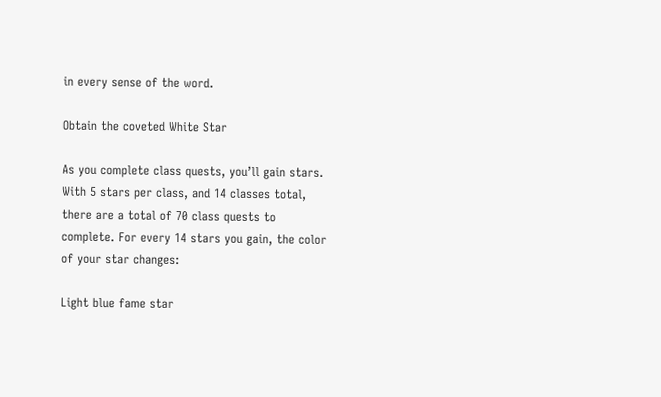in every sense of the word.

Obtain the coveted White Star

As you complete class quests, you’ll gain stars. With 5 stars per class, and 14 classes total, there are a total of 70 class quests to complete. For every 14 stars you gain, the color of your star changes:

Light blue fame star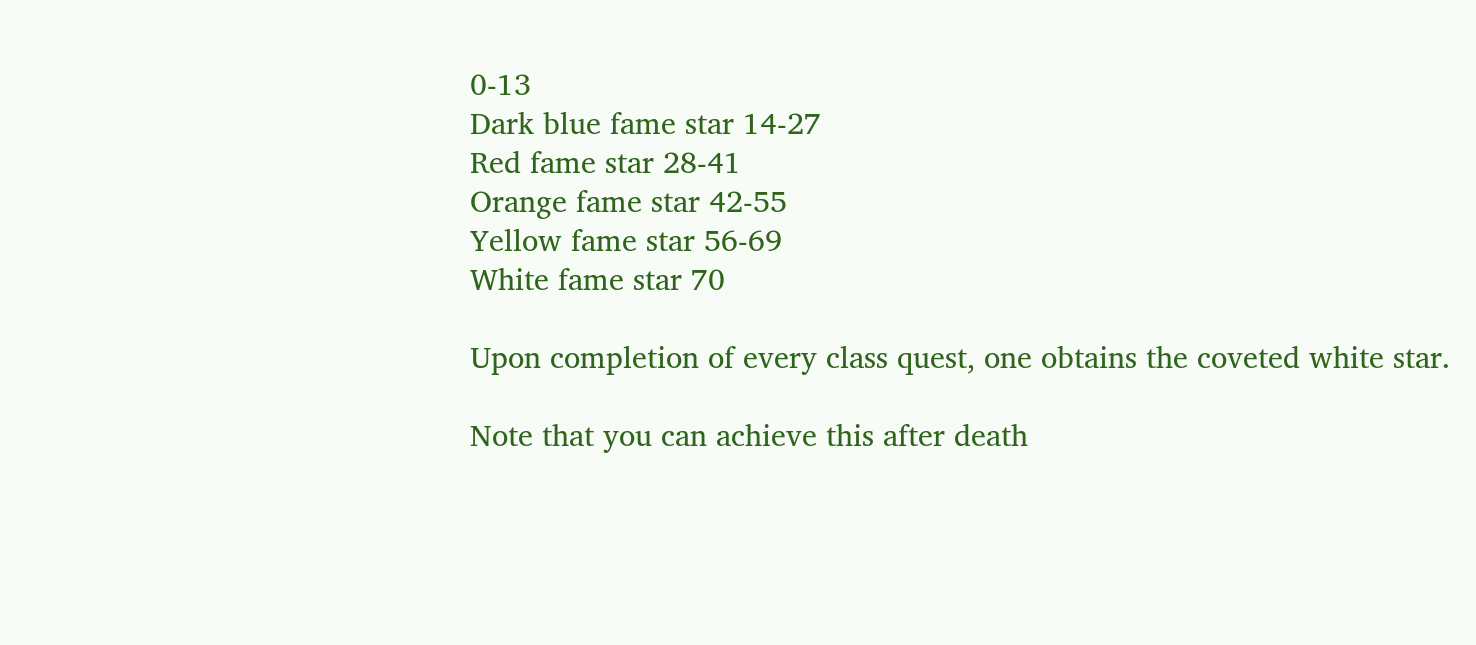0-13
Dark blue fame star 14-27
Red fame star 28-41
Orange fame star 42-55
Yellow fame star 56-69
White fame star 70

Upon completion of every class quest, one obtains the coveted white star.

Note that you can achieve this after death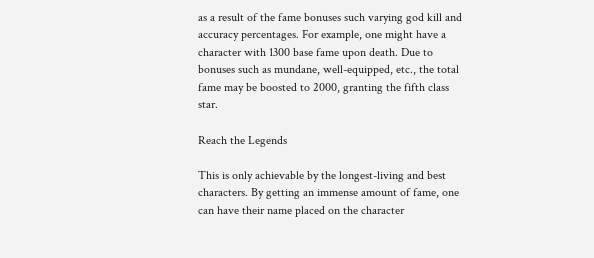as a result of the fame bonuses such varying god kill and accuracy percentages. For example, one might have a character with 1300 base fame upon death. Due to bonuses such as mundane, well-equipped, etc., the total fame may be boosted to 2000, granting the fifth class star.

Reach the Legends

This is only achievable by the longest-living and best characters. By getting an immense amount of fame, one can have their name placed on the character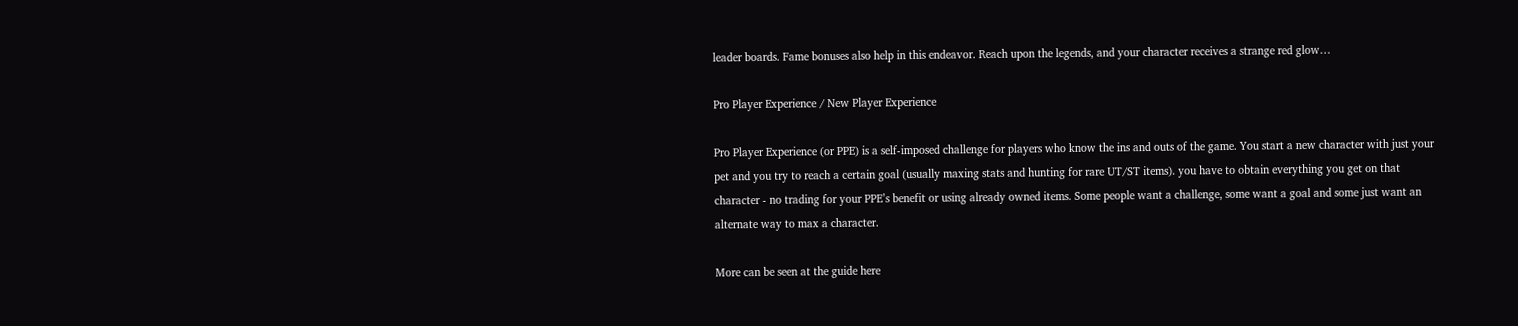leader boards. Fame bonuses also help in this endeavor. Reach upon the legends, and your character receives a strange red glow…

Pro Player Experience / New Player Experience

Pro Player Experience (or PPE) is a self-imposed challenge for players who know the ins and outs of the game. You start a new character with just your pet and you try to reach a certain goal (usually maxing stats and hunting for rare UT/ST items). you have to obtain everything you get on that character - no trading for your PPE’s benefit or using already owned items. Some people want a challenge, some want a goal and some just want an alternate way to max a character.

More can be seen at the guide here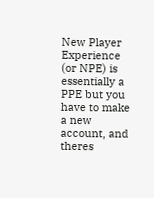New Player Experience (or NPE) is essentially a PPE but you have to make a new account, and theres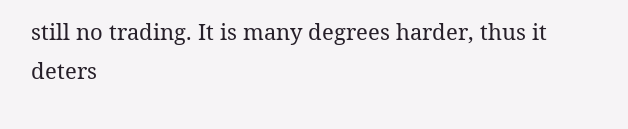still no trading. It is many degrees harder, thus it deters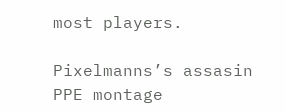most players.

Pixelmanns’s assasin PPE montage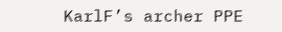KarlF’s archer PPE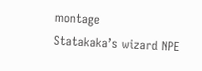montage
Statakaka’s wizard NPE